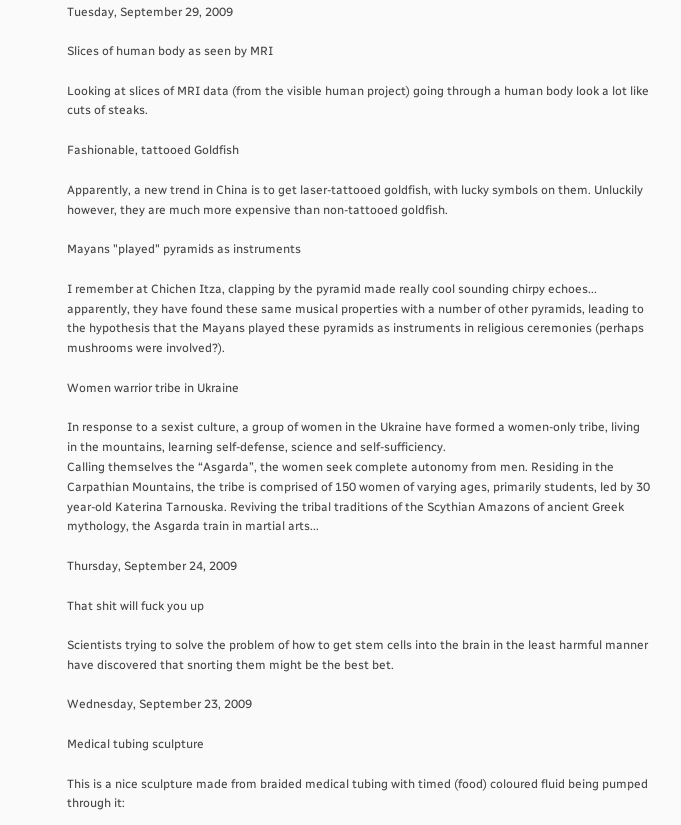Tuesday, September 29, 2009

Slices of human body as seen by MRI

Looking at slices of MRI data (from the visible human project) going through a human body look a lot like cuts of steaks.

Fashionable, tattooed Goldfish

Apparently, a new trend in China is to get laser-tattooed goldfish, with lucky symbols on them. Unluckily however, they are much more expensive than non-tattooed goldfish.

Mayans "played" pyramids as instruments

I remember at Chichen Itza, clapping by the pyramid made really cool sounding chirpy echoes... apparently, they have found these same musical properties with a number of other pyramids, leading to the hypothesis that the Mayans played these pyramids as instruments in religious ceremonies (perhaps mushrooms were involved?).

Women warrior tribe in Ukraine

In response to a sexist culture, a group of women in the Ukraine have formed a women-only tribe, living in the mountains, learning self-defense, science and self-sufficiency.
Calling themselves the “Asgarda”, the women seek complete autonomy from men. Residing in the Carpathian Mountains, the tribe is comprised of 150 women of varying ages, primarily students, led by 30 year-old Katerina Tarnouska. Reviving the tribal traditions of the Scythian Amazons of ancient Greek mythology, the Asgarda train in martial arts...

Thursday, September 24, 2009

That shit will fuck you up

Scientists trying to solve the problem of how to get stem cells into the brain in the least harmful manner have discovered that snorting them might be the best bet.

Wednesday, September 23, 2009

Medical tubing sculpture

This is a nice sculpture made from braided medical tubing with timed (food) coloured fluid being pumped through it: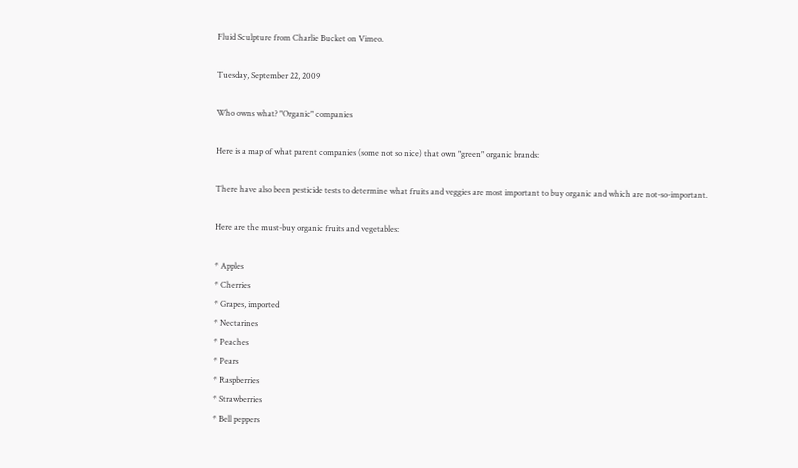Fluid Sculpture from Charlie Bucket on Vimeo.

Tuesday, September 22, 2009

Who owns what? "Organic" companies

Here is a map of what parent companies (some not so nice) that own "green" organic brands:

There have also been pesticide tests to determine what fruits and veggies are most important to buy organic and which are not-so-important.

Here are the must-buy organic fruits and vegetables:

* Apples
* Cherries
* Grapes, imported
* Nectarines
* Peaches
* Pears
* Raspberries
* Strawberries
* Bell peppers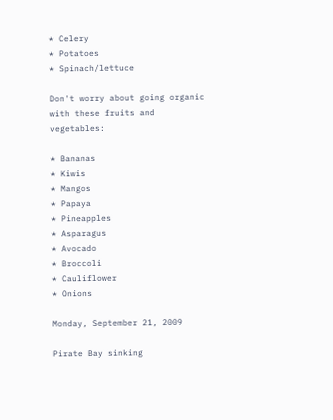* Celery
* Potatoes
* Spinach/lettuce

Don't worry about going organic with these fruits and vegetables:

* Bananas
* Kiwis
* Mangos
* Papaya
* Pineapples
* Asparagus
* Avocado
* Broccoli
* Cauliflower
* Onions

Monday, September 21, 2009

Pirate Bay sinking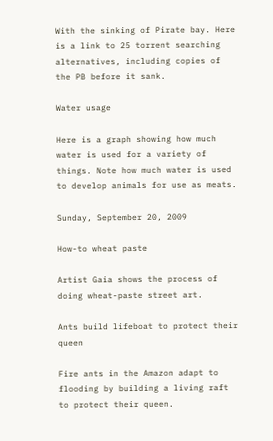With the sinking of Pirate bay. Here is a link to 25 torrent searching alternatives, including copies of the PB before it sank.

Water usage

Here is a graph showing how much water is used for a variety of things. Note how much water is used to develop animals for use as meats.

Sunday, September 20, 2009

How-to wheat paste

Artist Gaia shows the process of doing wheat-paste street art.

Ants build lifeboat to protect their queen

Fire ants in the Amazon adapt to flooding by building a living raft to protect their queen.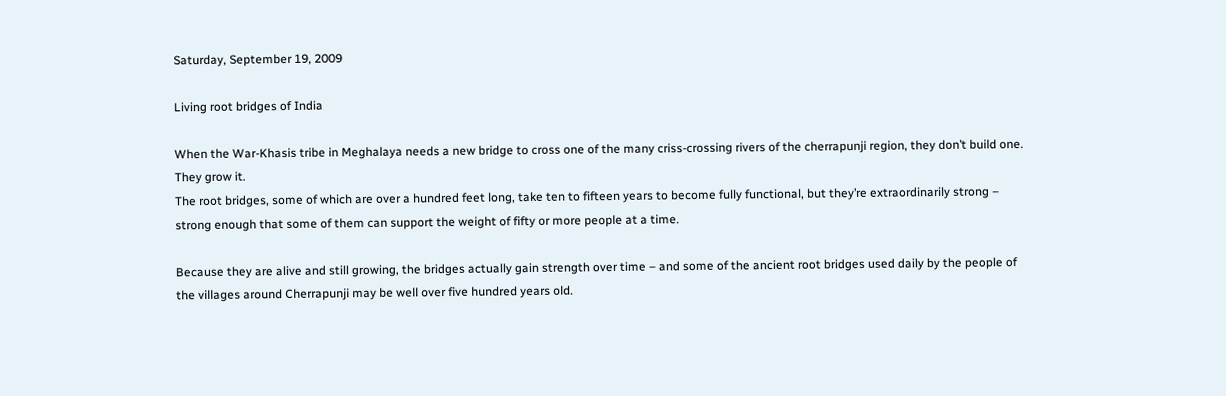Saturday, September 19, 2009

Living root bridges of India

When the War-Khasis tribe in Meghalaya needs a new bridge to cross one of the many criss-crossing rivers of the cherrapunji region, they don’t build one. They grow it.
The root bridges, some of which are over a hundred feet long, take ten to fifteen years to become fully functional, but they’re extraordinarily strong – strong enough that some of them can support the weight of fifty or more people at a time.

Because they are alive and still growing, the bridges actually gain strength over time – and some of the ancient root bridges used daily by the people of the villages around Cherrapunji may be well over five hundred years old.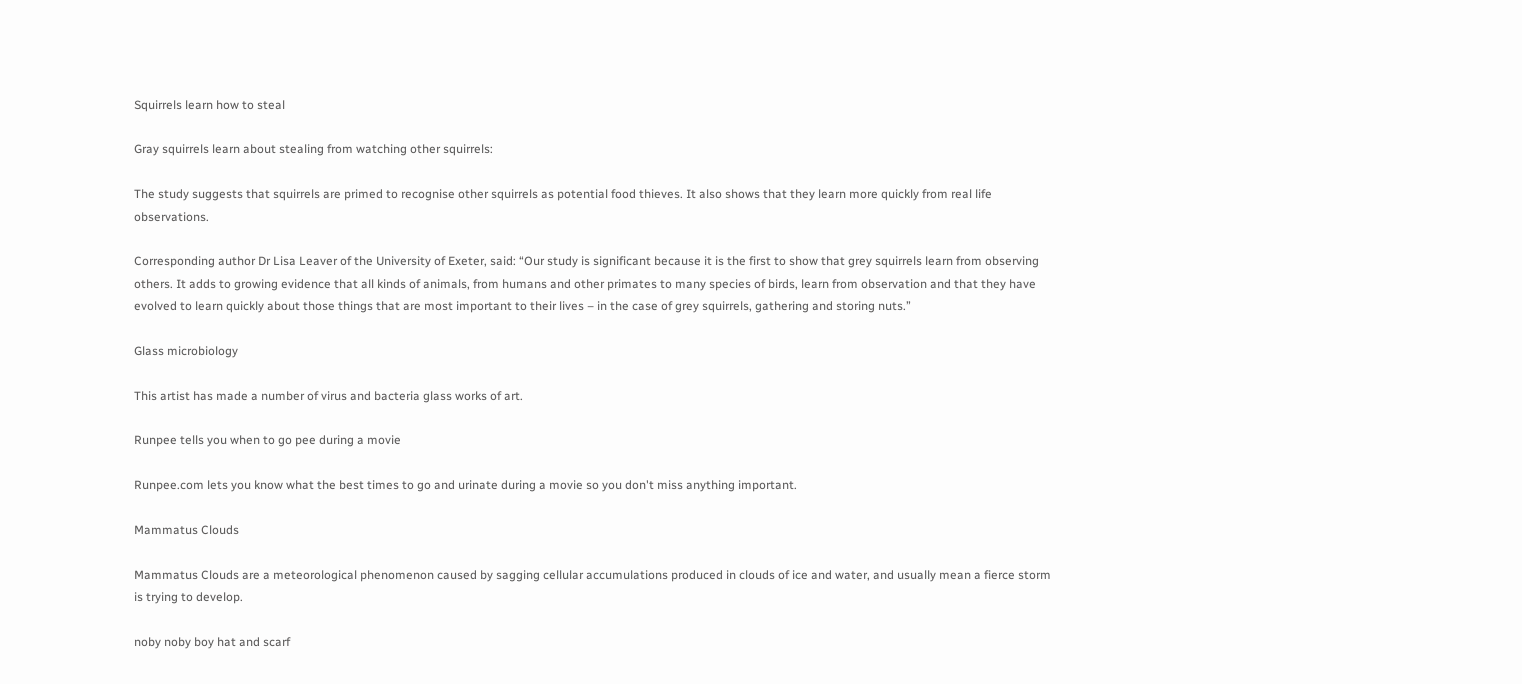Squirrels learn how to steal

Gray squirrels learn about stealing from watching other squirrels:

The study suggests that squirrels are primed to recognise other squirrels as potential food thieves. It also shows that they learn more quickly from real life observations.

Corresponding author Dr Lisa Leaver of the University of Exeter, said: “Our study is significant because it is the first to show that grey squirrels learn from observing others. It adds to growing evidence that all kinds of animals, from humans and other primates to many species of birds, learn from observation and that they have evolved to learn quickly about those things that are most important to their lives – in the case of grey squirrels, gathering and storing nuts.”

Glass microbiology

This artist has made a number of virus and bacteria glass works of art.

Runpee tells you when to go pee during a movie

Runpee.com lets you know what the best times to go and urinate during a movie so you don't miss anything important.

Mammatus Clouds

Mammatus Clouds are a meteorological phenomenon caused by sagging cellular accumulations produced in clouds of ice and water, and usually mean a fierce storm is trying to develop.

noby noby boy hat and scarf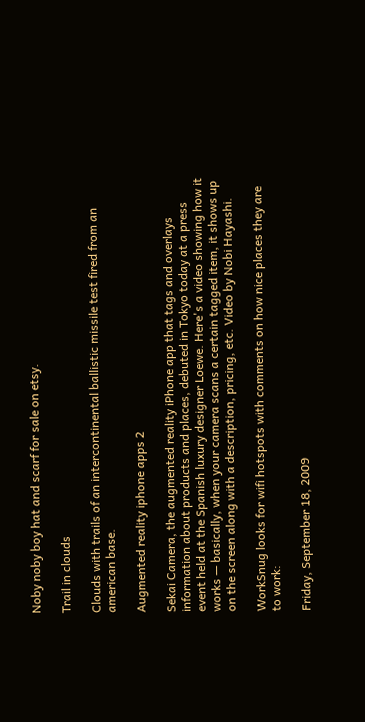Noby noby boy hat and scarf for sale on etsy.

Trail in clouds

Clouds with trails of an intercontinental ballistic missile test fired from an american base.

Augmented reality iphone apps 2

Sekai Camera, the augmented reality iPhone app that tags and overlays information about products and places, debuted in Tokyo today at a press event held at the Spanish luxury designer Loewe. Here's a video showing how it works — basically, when your camera scans a certain tagged item, it shows up on the screen along with a description, pricing, etc. Video by Nobi Hayashi.

WorkSnug looks for wifi hotspots with comments on how nice places they are to work:

Friday, September 18, 2009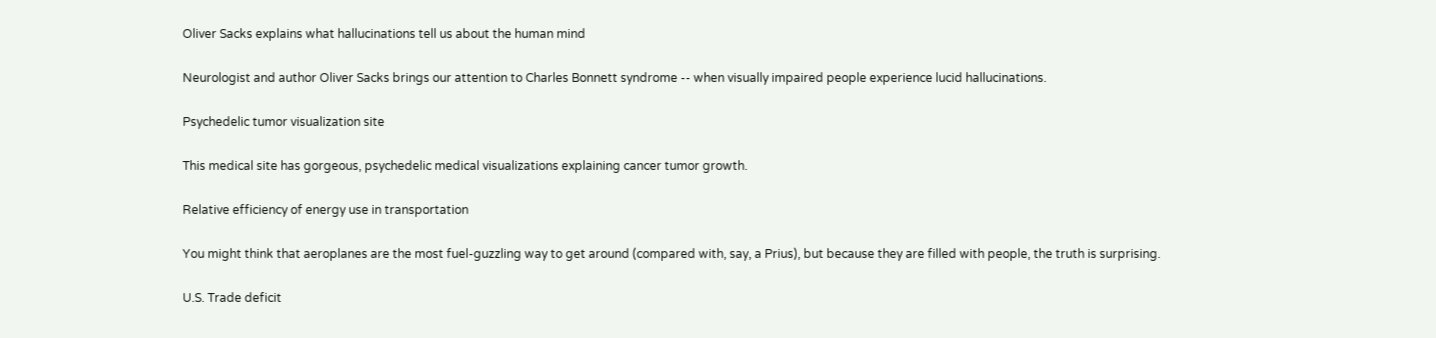Oliver Sacks explains what hallucinations tell us about the human mind

Neurologist and author Oliver Sacks brings our attention to Charles Bonnett syndrome -- when visually impaired people experience lucid hallucinations.

Psychedelic tumor visualization site

This medical site has gorgeous, psychedelic medical visualizations explaining cancer tumor growth.

Relative efficiency of energy use in transportation

You might think that aeroplanes are the most fuel-guzzling way to get around (compared with, say, a Prius), but because they are filled with people, the truth is surprising.

U.S. Trade deficit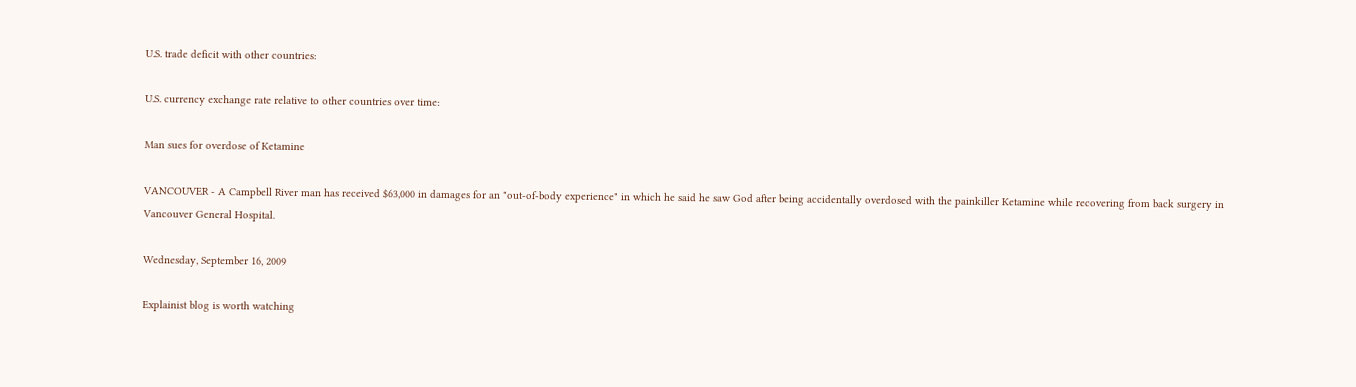U.S. trade deficit with other countries:

U.S. currency exchange rate relative to other countries over time:

Man sues for overdose of Ketamine

VANCOUVER - A Campbell River man has received $63,000 in damages for an "out-of-body experience" in which he said he saw God after being accidentally overdosed with the painkiller Ketamine while recovering from back surgery in Vancouver General Hospital.

Wednesday, September 16, 2009

Explainist blog is worth watching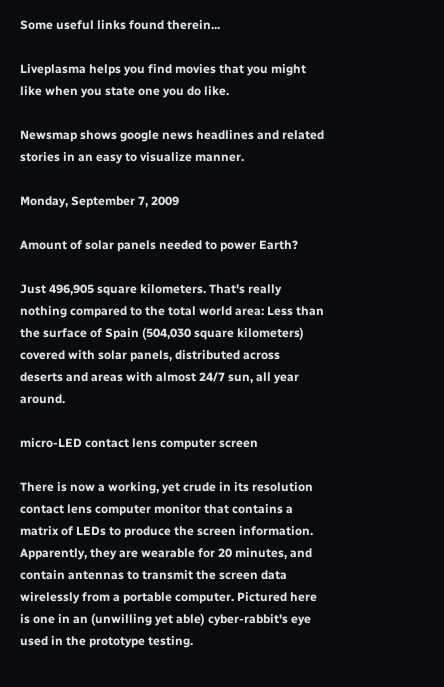Some useful links found therein...

Liveplasma helps you find movies that you might like when you state one you do like.

Newsmap shows google news headlines and related stories in an easy to visualize manner.

Monday, September 7, 2009

Amount of solar panels needed to power Earth?

Just 496,905 square kilometers. That's really nothing compared to the total world area: Less than the surface of Spain (504,030 square kilometers) covered with solar panels, distributed across deserts and areas with almost 24/7 sun, all year around.

micro-LED contact lens computer screen

There is now a working, yet crude in its resolution contact lens computer monitor that contains a matrix of LEDs to produce the screen information. Apparently, they are wearable for 20 minutes, and contain antennas to transmit the screen data wirelessly from a portable computer. Pictured here is one in an (unwilling yet able) cyber-rabbit's eye used in the prototype testing.